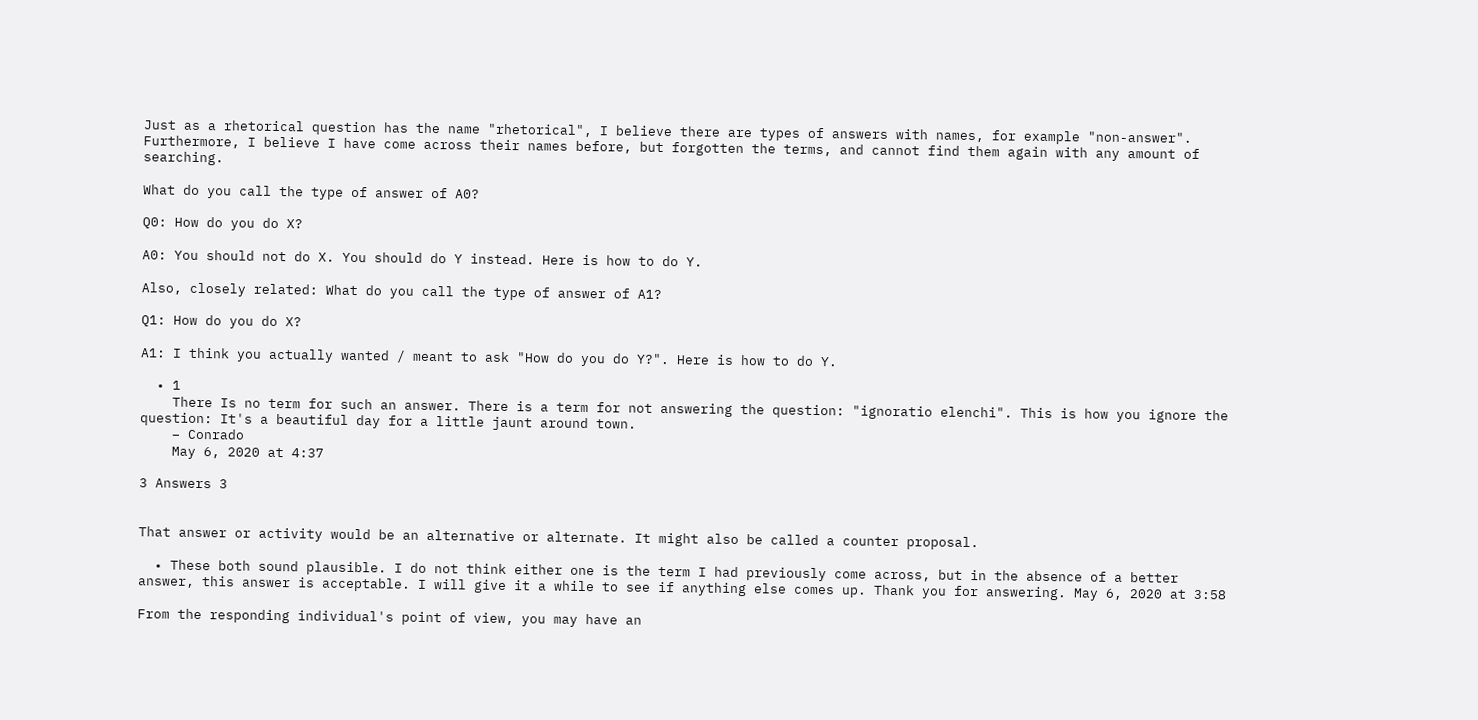Just as a rhetorical question has the name "rhetorical", I believe there are types of answers with names, for example "non-answer". Furthermore, I believe I have come across their names before, but forgotten the terms, and cannot find them again with any amount of searching.

What do you call the type of answer of A0?

Q0: How do you do X?

A0: You should not do X. You should do Y instead. Here is how to do Y.

Also, closely related: What do you call the type of answer of A1?

Q1: How do you do X?

A1: I think you actually wanted / meant to ask "How do you do Y?". Here is how to do Y.

  • 1
    There Is no term for such an answer. There is a term for not answering the question: "ignoratio elenchi". This is how you ignore the question: It's a beautiful day for a little jaunt around town.
    – Conrado
    May 6, 2020 at 4:37

3 Answers 3


That answer or activity would be an alternative or alternate. It might also be called a counter proposal.

  • These both sound plausible. I do not think either one is the term I had previously come across, but in the absence of a better answer, this answer is acceptable. I will give it a while to see if anything else comes up. Thank you for answering. May 6, 2020 at 3:58

From the responding individual's point of view, you may have an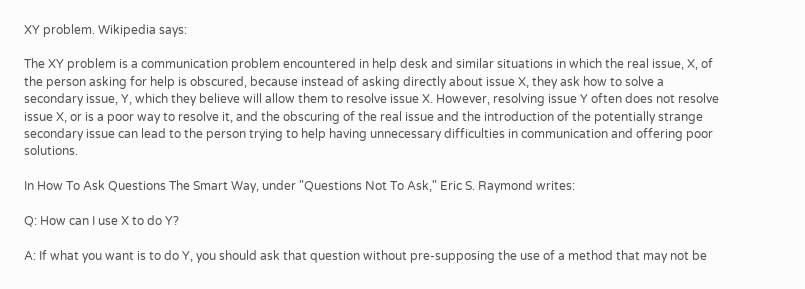XY problem. Wikipedia says:

The XY problem is a communication problem encountered in help desk and similar situations in which the real issue, X, of the person asking for help is obscured, because instead of asking directly about issue X, they ask how to solve a secondary issue, Y, which they believe will allow them to resolve issue X. However, resolving issue Y often does not resolve issue X, or is a poor way to resolve it, and the obscuring of the real issue and the introduction of the potentially strange secondary issue can lead to the person trying to help having unnecessary difficulties in communication and offering poor solutions.

In How To Ask Questions The Smart Way, under "Questions Not To Ask," Eric S. Raymond writes:

Q: How can I use X to do Y?

A: If what you want is to do Y, you should ask that question without pre-supposing the use of a method that may not be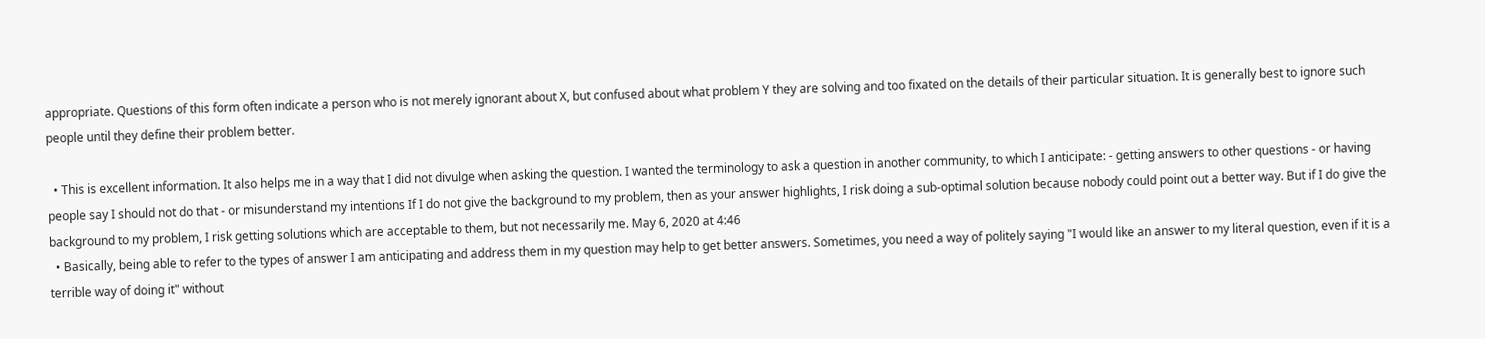appropriate. Questions of this form often indicate a person who is not merely ignorant about X, but confused about what problem Y they are solving and too fixated on the details of their particular situation. It is generally best to ignore such people until they define their problem better.

  • This is excellent information. It also helps me in a way that I did not divulge when asking the question. I wanted the terminology to ask a question in another community, to which I anticipate: - getting answers to other questions - or having people say I should not do that - or misunderstand my intentions If I do not give the background to my problem, then as your answer highlights, I risk doing a sub-optimal solution because nobody could point out a better way. But if I do give the background to my problem, I risk getting solutions which are acceptable to them, but not necessarily me. May 6, 2020 at 4:46
  • Basically, being able to refer to the types of answer I am anticipating and address them in my question may help to get better answers. Sometimes, you need a way of politely saying "I would like an answer to my literal question, even if it is a terrible way of doing it" without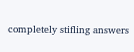completely stifling answers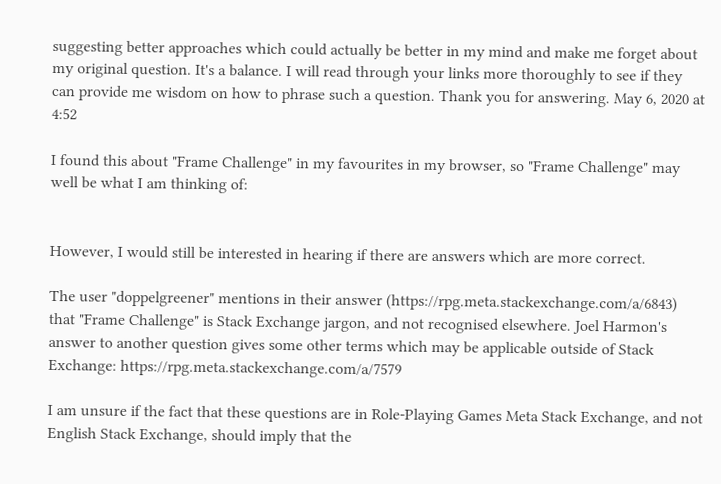suggesting better approaches which could actually be better in my mind and make me forget about my original question. It's a balance. I will read through your links more thoroughly to see if they can provide me wisdom on how to phrase such a question. Thank you for answering. May 6, 2020 at 4:52

I found this about "Frame Challenge" in my favourites in my browser, so "Frame Challenge" may well be what I am thinking of:


However, I would still be interested in hearing if there are answers which are more correct.

The user "doppelgreener" mentions in their answer (https://rpg.meta.stackexchange.com/a/6843) that "Frame Challenge" is Stack Exchange jargon, and not recognised elsewhere. Joel Harmon's answer to another question gives some other terms which may be applicable outside of Stack Exchange: https://rpg.meta.stackexchange.com/a/7579

I am unsure if the fact that these questions are in Role-Playing Games Meta Stack Exchange, and not English Stack Exchange, should imply that the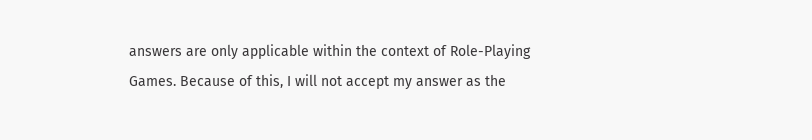answers are only applicable within the context of Role-Playing Games. Because of this, I will not accept my answer as the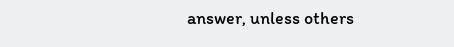answer, unless others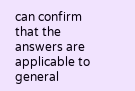can confirm that the answers are applicable to general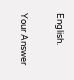English.

Your Answer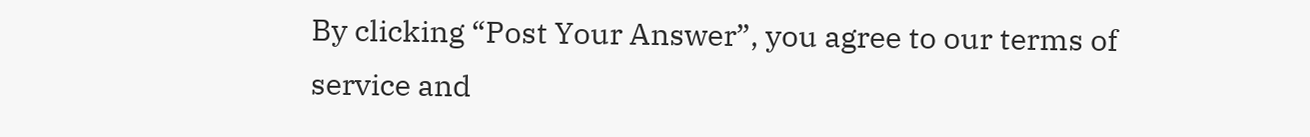By clicking “Post Your Answer”, you agree to our terms of service and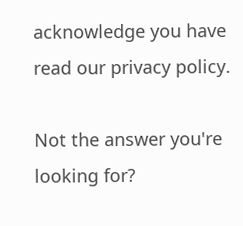acknowledge you have read our privacy policy.

Not the answer you're looking for?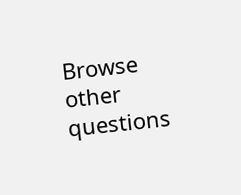Browse other questions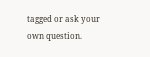tagged or ask your own question.